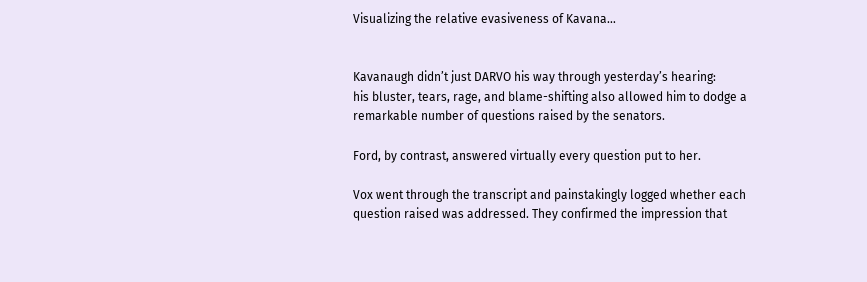Visualizing the relative evasiveness of Kavana…


Kavanaugh didn’t just DARVO his way through yesterday’s hearing:
his bluster, tears, rage, and blame-shifting also allowed him to dodge a
remarkable number of questions raised by the senators.

Ford, by contrast, answered virtually every question put to her.

Vox went through the transcript and painstakingly logged whether each
question raised was addressed. They confirmed the impression that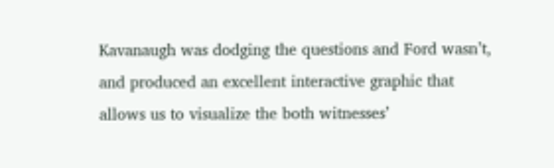Kavanaugh was dodging the questions and Ford wasn’t, and produced an excellent interactive graphic that allows us to visualize the both witnesses’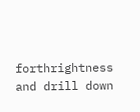forthrightness and drill down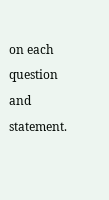on each question and statement.